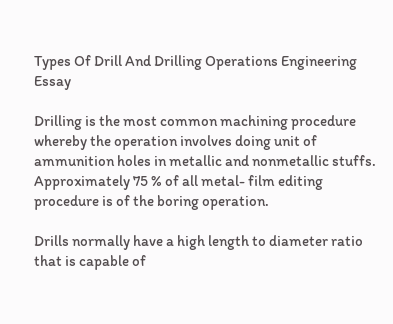Types Of Drill And Drilling Operations Engineering Essay

Drilling is the most common machining procedure whereby the operation involves doing unit of ammunition holes in metallic and nonmetallic stuffs. Approximately 75 % of all metal- film editing procedure is of the boring operation.

Drills normally have a high length to diameter ratio that is capable of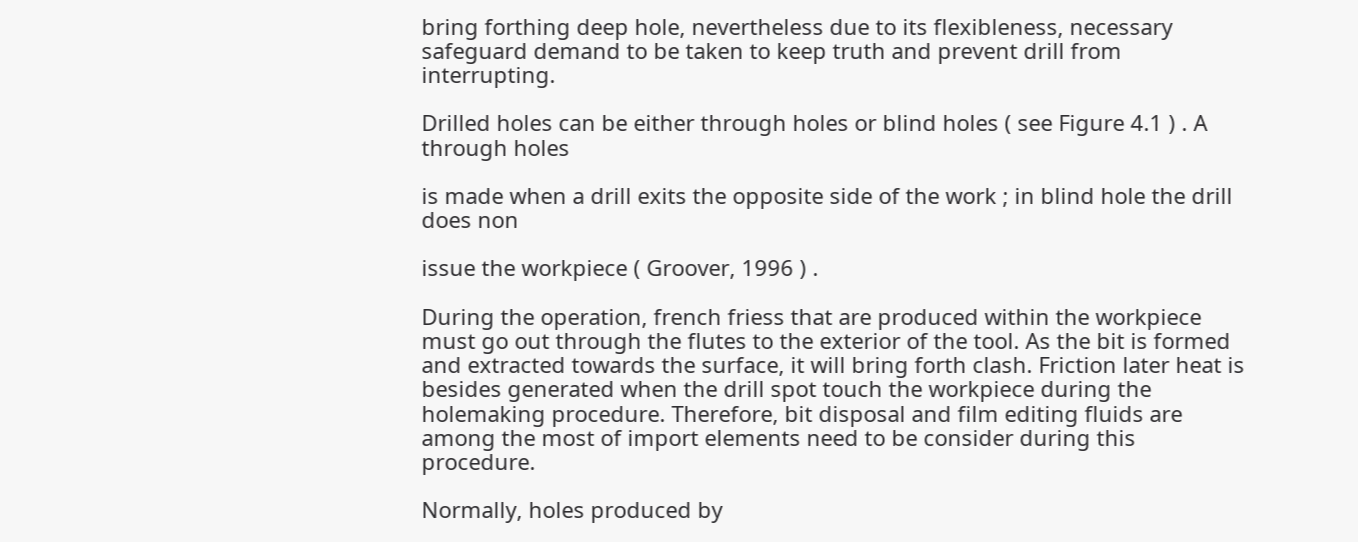bring forthing deep hole, nevertheless due to its flexibleness, necessary safeguard demand to be taken to keep truth and prevent drill from interrupting.

Drilled holes can be either through holes or blind holes ( see Figure 4.1 ) . A through holes

is made when a drill exits the opposite side of the work ; in blind hole the drill does non

issue the workpiece ( Groover, 1996 ) .

During the operation, french friess that are produced within the workpiece must go out through the flutes to the exterior of the tool. As the bit is formed and extracted towards the surface, it will bring forth clash. Friction later heat is besides generated when the drill spot touch the workpiece during the holemaking procedure. Therefore, bit disposal and film editing fluids are among the most of import elements need to be consider during this procedure.

Normally, holes produced by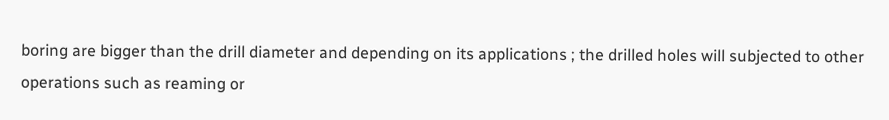boring are bigger than the drill diameter and depending on its applications ; the drilled holes will subjected to other operations such as reaming or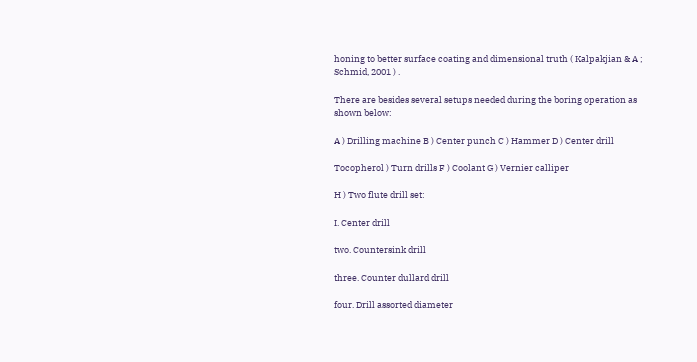honing to better surface coating and dimensional truth ( Kalpakjian & A ; Schmid, 2001 ) .

There are besides several setups needed during the boring operation as shown below:

A ) Drilling machine B ) Center punch C ) Hammer D ) Center drill

Tocopherol ) Turn drills F ) Coolant G ) Vernier calliper

H ) Two flute drill set:

I. Center drill

two. Countersink drill

three. Counter dullard drill

four. Drill assorted diameter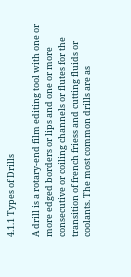4.1.1 Types of Drills

A drill is a rotary-end film editing tool with one or more edged borders or lips and one or more consecutive or coiling channels or flutes for the transition of french friess and cutting fluids or coolants. The most common drills are as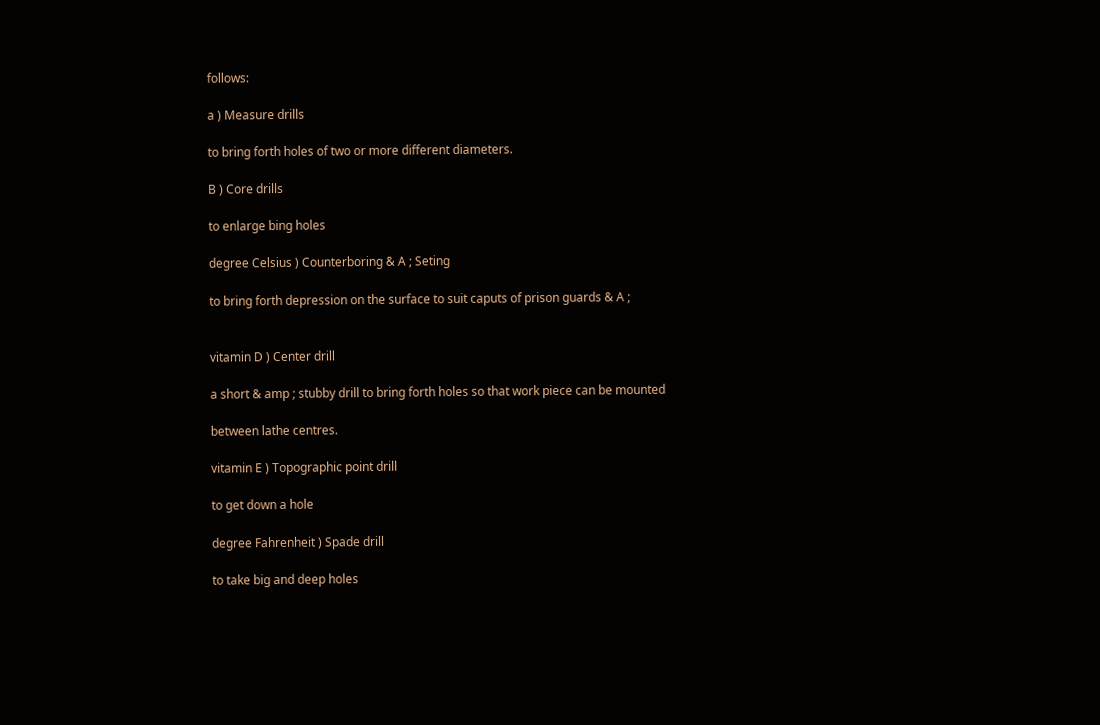follows:

a ) Measure drills

to bring forth holes of two or more different diameters.

B ) Core drills

to enlarge bing holes

degree Celsius ) Counterboring & A ; Seting

to bring forth depression on the surface to suit caputs of prison guards & A ;


vitamin D ) Center drill

a short & amp ; stubby drill to bring forth holes so that work piece can be mounted

between lathe centres.

vitamin E ) Topographic point drill

to get down a hole

degree Fahrenheit ) Spade drill

to take big and deep holes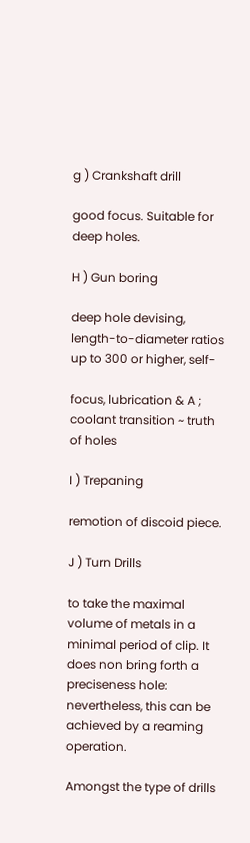g ) Crankshaft drill

good focus. Suitable for deep holes.

H ) Gun boring

deep hole devising, length-to-diameter ratios up to 300 or higher, self-

focus, lubrication & A ; coolant transition ~ truth of holes

I ) Trepaning

remotion of discoid piece.

J ) Turn Drills

to take the maximal volume of metals in a minimal period of clip. It does non bring forth a preciseness hole: nevertheless, this can be achieved by a reaming operation.

Amongst the type of drills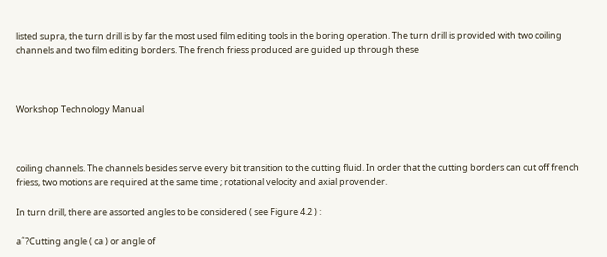listed supra, the turn drill is by far the most used film editing tools in the boring operation. The turn drill is provided with two coiling channels and two film editing borders. The french friess produced are guided up through these



Workshop Technology Manual



coiling channels. The channels besides serve every bit transition to the cutting fluid. In order that the cutting borders can cut off french friess, two motions are required at the same time ; rotational velocity and axial provender.

In turn drill, there are assorted angles to be considered ( see Figure 4.2 ) :

aˆ?Cutting angle ( ca ) or angle of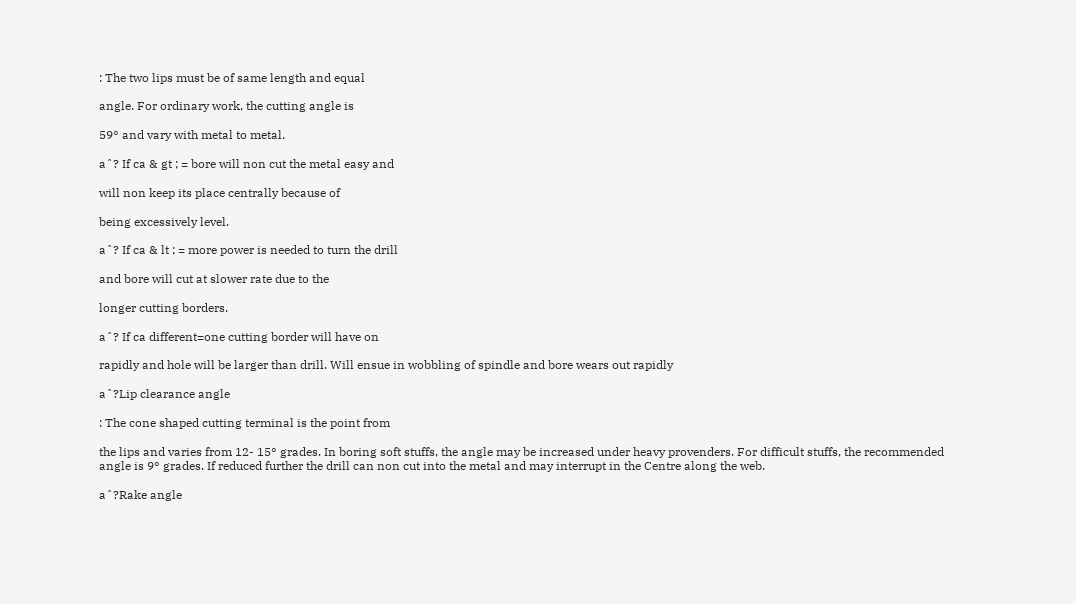: The two lips must be of same length and equal

angle. For ordinary work, the cutting angle is

59° and vary with metal to metal.

aˆ? If ca & gt ; = bore will non cut the metal easy and

will non keep its place centrally because of

being excessively level.

aˆ? If ca & lt ; = more power is needed to turn the drill

and bore will cut at slower rate due to the

longer cutting borders.

aˆ? If ca different=one cutting border will have on

rapidly and hole will be larger than drill. Will ensue in wobbling of spindle and bore wears out rapidly

aˆ?Lip clearance angle

: The cone shaped cutting terminal is the point from

the lips and varies from 12- 15° grades. In boring soft stuffs, the angle may be increased under heavy provenders. For difficult stuffs, the recommended angle is 9° grades. If reduced further the drill can non cut into the metal and may interrupt in the Centre along the web.

aˆ?Rake angle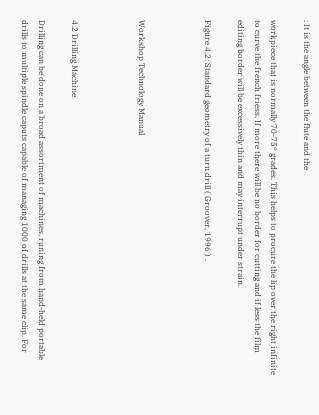: It is the angle between the flute and the

workpiece that is normally 70-75° grades. This helps to procure the lip over the right infinite to curve the french friess. If more there will be no border for cutting and if less the film editing border will be excessively thin and may interrupt under strain.

Figure 4.2: Standard geometry of a turn drill ( Groover, 1996 ) .



Workshop Technology Manual



4.2 Drilling Machine

Drilling can be done on a broad assortment of machines, runing from hand-held portable drills to multiple spindle caputs capable of managing 1000 of drills at the same clip. For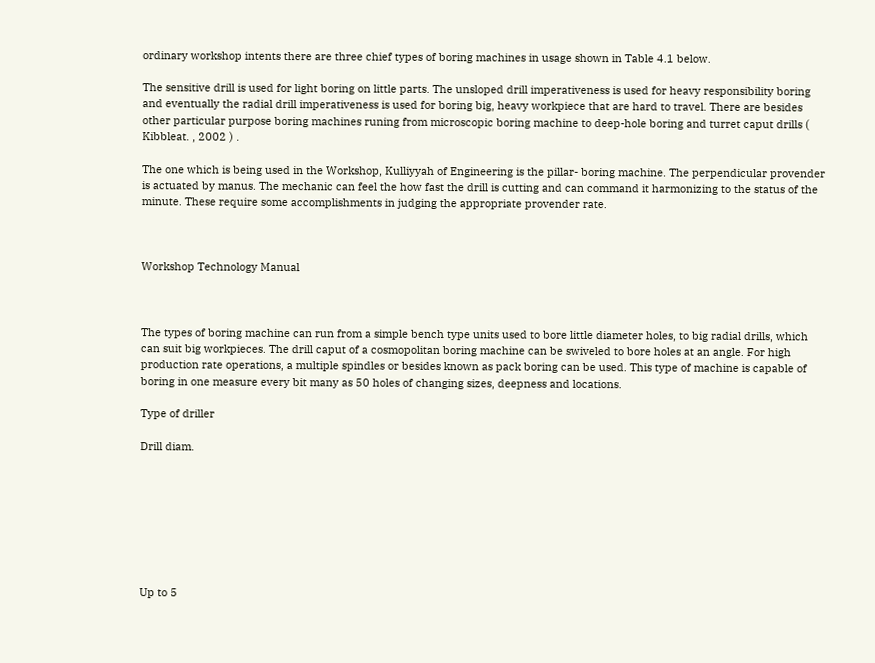ordinary workshop intents there are three chief types of boring machines in usage shown in Table 4.1 below.

The sensitive drill is used for light boring on little parts. The unsloped drill imperativeness is used for heavy responsibility boring and eventually the radial drill imperativeness is used for boring big, heavy workpiece that are hard to travel. There are besides other particular purpose boring machines runing from microscopic boring machine to deep-hole boring and turret caput drills ( Kibbleat. , 2002 ) .

The one which is being used in the Workshop, Kulliyyah of Engineering is the pillar- boring machine. The perpendicular provender is actuated by manus. The mechanic can feel the how fast the drill is cutting and can command it harmonizing to the status of the minute. These require some accomplishments in judging the appropriate provender rate.



Workshop Technology Manual



The types of boring machine can run from a simple bench type units used to bore little diameter holes, to big radial drills, which can suit big workpieces. The drill caput of a cosmopolitan boring machine can be swiveled to bore holes at an angle. For high production rate operations, a multiple spindles or besides known as pack boring can be used. This type of machine is capable of boring in one measure every bit many as 50 holes of changing sizes, deepness and locations.

Type of driller

Drill diam.








Up to 5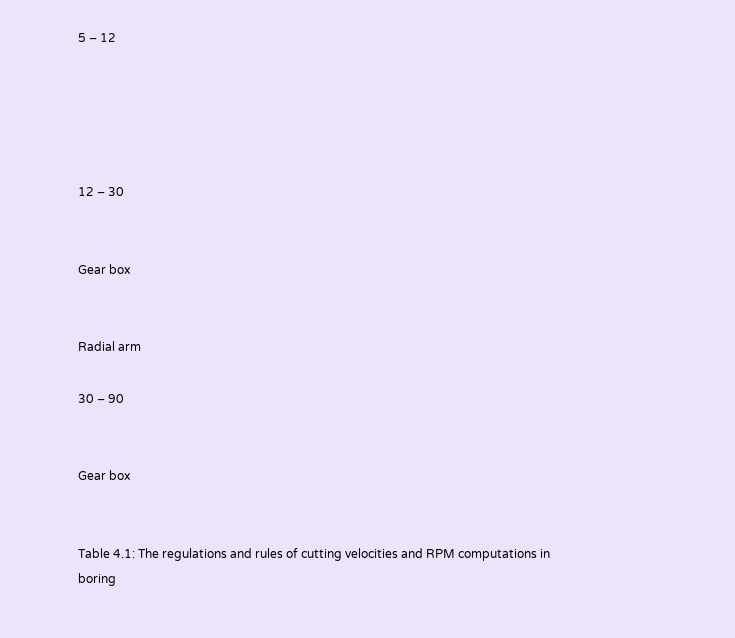5 – 12





12 – 30


Gear box


Radial arm

30 – 90


Gear box


Table 4.1: The regulations and rules of cutting velocities and RPM computations in boring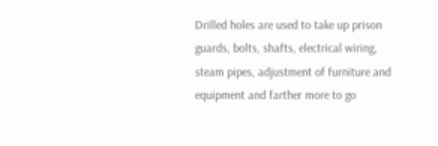Drilled holes are used to take up prison guards, bolts, shafts, electrical wiring, steam pipes, adjustment of furniture and equipment and farther more to go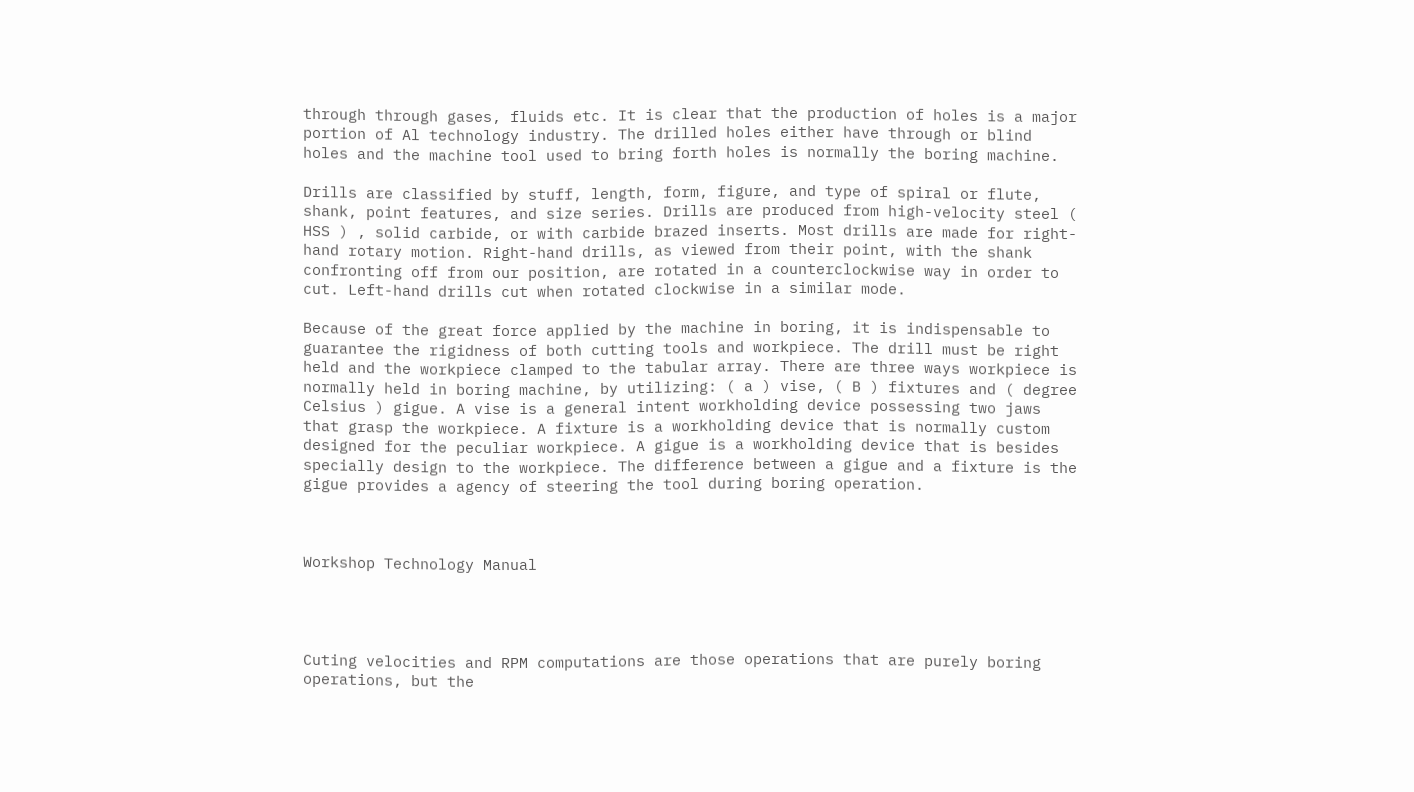through through gases, fluids etc. It is clear that the production of holes is a major portion of Al technology industry. The drilled holes either have through or blind holes and the machine tool used to bring forth holes is normally the boring machine.

Drills are classified by stuff, length, form, figure, and type of spiral or flute, shank, point features, and size series. Drills are produced from high-velocity steel ( HSS ) , solid carbide, or with carbide brazed inserts. Most drills are made for right-hand rotary motion. Right-hand drills, as viewed from their point, with the shank confronting off from our position, are rotated in a counterclockwise way in order to cut. Left-hand drills cut when rotated clockwise in a similar mode.

Because of the great force applied by the machine in boring, it is indispensable to guarantee the rigidness of both cutting tools and workpiece. The drill must be right held and the workpiece clamped to the tabular array. There are three ways workpiece is normally held in boring machine, by utilizing: ( a ) vise, ( B ) fixtures and ( degree Celsius ) gigue. A vise is a general intent workholding device possessing two jaws that grasp the workpiece. A fixture is a workholding device that is normally custom designed for the peculiar workpiece. A gigue is a workholding device that is besides specially design to the workpiece. The difference between a gigue and a fixture is the gigue provides a agency of steering the tool during boring operation.



Workshop Technology Manual




Cuting velocities and RPM computations are those operations that are purely boring operations, but the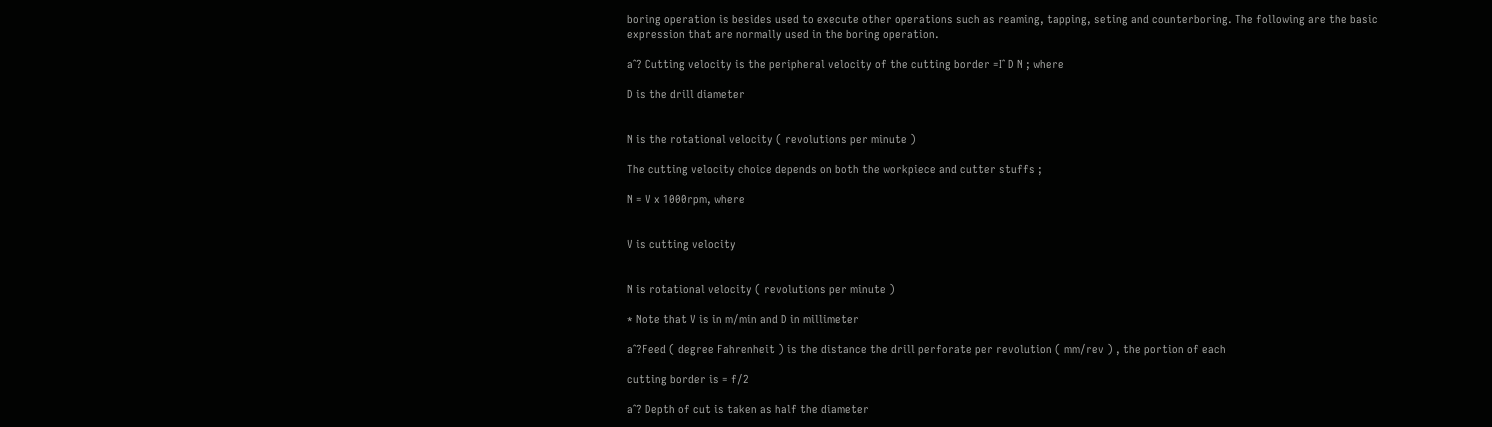boring operation is besides used to execute other operations such as reaming, tapping, seting and counterboring. The following are the basic expression that are normally used in the boring operation.

aˆ? Cutting velocity is the peripheral velocity of the cutting border =Iˆ D N ; where

D is the drill diameter


N is the rotational velocity ( revolutions per minute )

The cutting velocity choice depends on both the workpiece and cutter stuffs ;

N = V x 1000rpm, where


V is cutting velocity


N is rotational velocity ( revolutions per minute )

* Note that V is in m/min and D in millimeter

aˆ?Feed ( degree Fahrenheit ) is the distance the drill perforate per revolution ( mm/rev ) , the portion of each

cutting border is = f/2

aˆ? Depth of cut is taken as half the diameter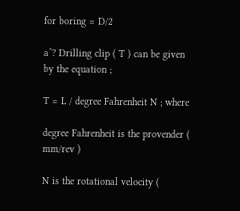for boring = D/2

aˆ? Drilling clip ( T ) can be given by the equation ;

T = L / degree Fahrenheit N ; where

degree Fahrenheit is the provender ( mm/rev )

N is the rotational velocity (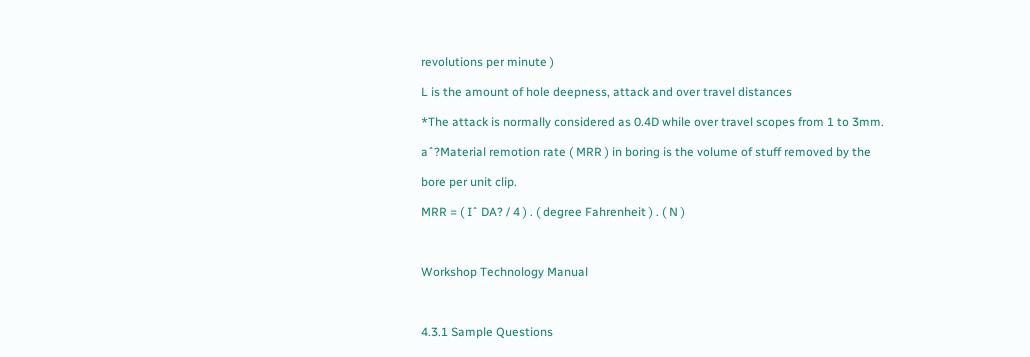revolutions per minute )

L is the amount of hole deepness, attack and over travel distances

*The attack is normally considered as 0.4D while over travel scopes from 1 to 3mm.

aˆ?Material remotion rate ( MRR ) in boring is the volume of stuff removed by the

bore per unit clip.

MRR = ( Iˆ DA? / 4 ) . ( degree Fahrenheit ) . ( N )



Workshop Technology Manual



4.3.1 Sample Questions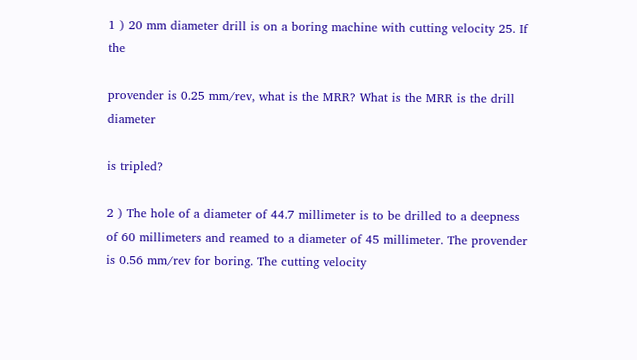1 ) 20 mm diameter drill is on a boring machine with cutting velocity 25. If the

provender is 0.25 mm/rev, what is the MRR? What is the MRR is the drill diameter

is tripled?

2 ) The hole of a diameter of 44.7 millimeter is to be drilled to a deepness of 60 millimeters and reamed to a diameter of 45 millimeter. The provender is 0.56 mm/rev for boring. The cutting velocity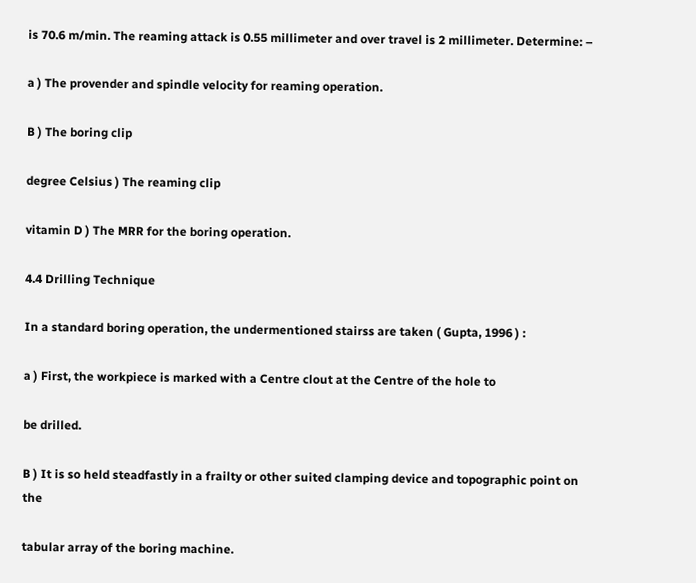is 70.6 m/min. The reaming attack is 0.55 millimeter and over travel is 2 millimeter. Determine: –

a ) The provender and spindle velocity for reaming operation.

B ) The boring clip

degree Celsius ) The reaming clip

vitamin D ) The MRR for the boring operation.

4.4 Drilling Technique

In a standard boring operation, the undermentioned stairss are taken ( Gupta, 1996 ) :

a ) First, the workpiece is marked with a Centre clout at the Centre of the hole to

be drilled.

B ) It is so held steadfastly in a frailty or other suited clamping device and topographic point on the

tabular array of the boring machine.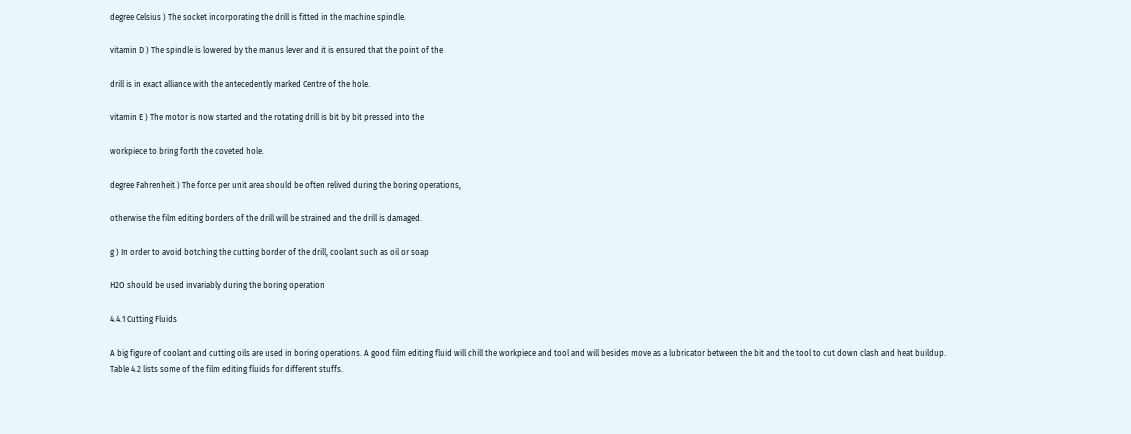degree Celsius ) The socket incorporating the drill is fitted in the machine spindle.

vitamin D ) The spindle is lowered by the manus lever and it is ensured that the point of the

drill is in exact alliance with the antecedently marked Centre of the hole.

vitamin E ) The motor is now started and the rotating drill is bit by bit pressed into the

workpiece to bring forth the coveted hole.

degree Fahrenheit ) The force per unit area should be often relived during the boring operations,

otherwise the film editing borders of the drill will be strained and the drill is damaged.

g ) In order to avoid botching the cutting border of the drill, coolant such as oil or soap

H2O should be used invariably during the boring operation

4.4.1 Cutting Fluids

A big figure of coolant and cutting oils are used in boring operations. A good film editing fluid will chill the workpiece and tool and will besides move as a lubricator between the bit and the tool to cut down clash and heat buildup. Table 4.2 lists some of the film editing fluids for different stuffs.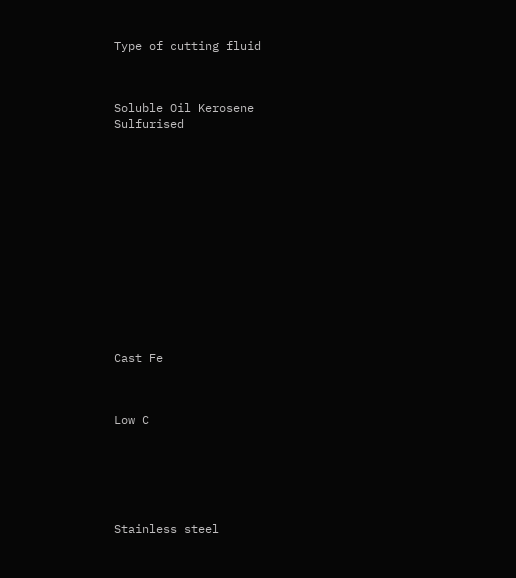Type of cutting fluid



Soluble Oil Kerosene Sulfurised














Cast Fe



Low C






Stainless steel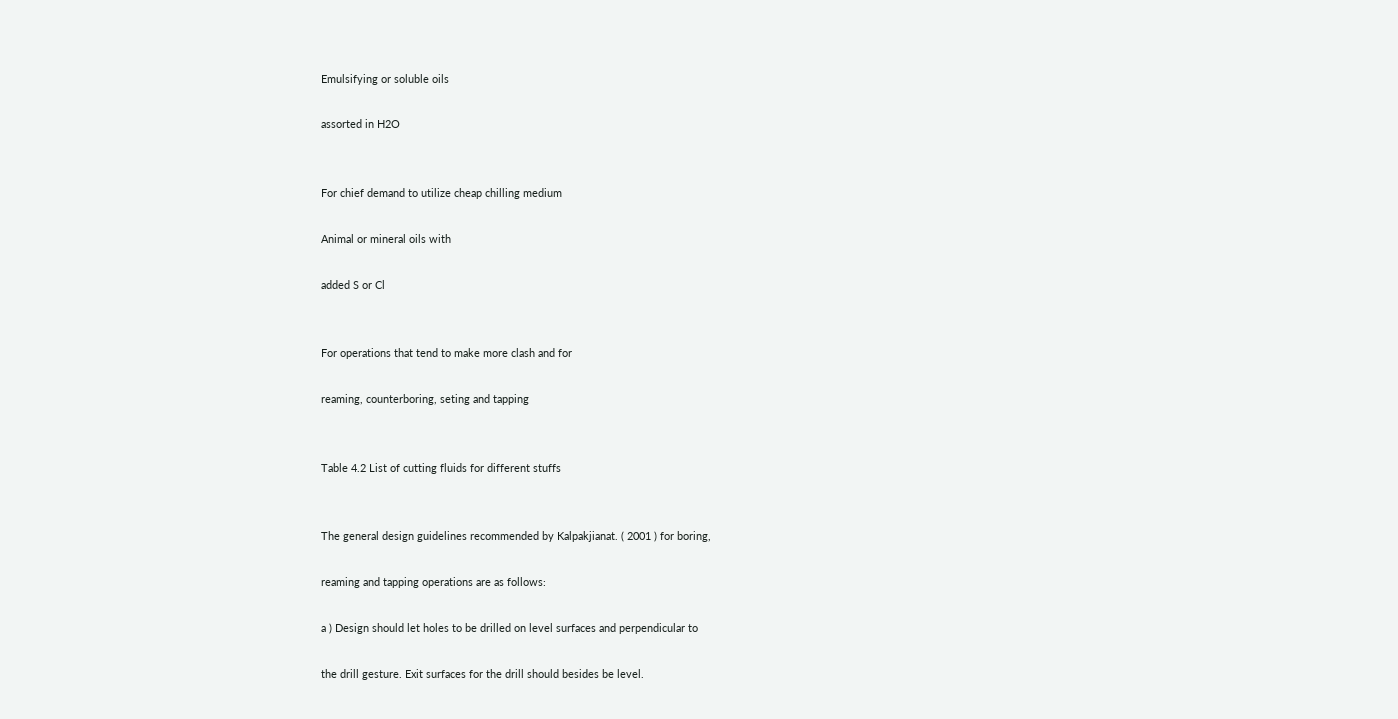Emulsifying or soluble oils

assorted in H2O


For chief demand to utilize cheap chilling medium

Animal or mineral oils with

added S or Cl


For operations that tend to make more clash and for

reaming, counterboring, seting and tapping


Table 4.2 List of cutting fluids for different stuffs


The general design guidelines recommended by Kalpakjianat. ( 2001 ) for boring,

reaming and tapping operations are as follows:

a ) Design should let holes to be drilled on level surfaces and perpendicular to

the drill gesture. Exit surfaces for the drill should besides be level.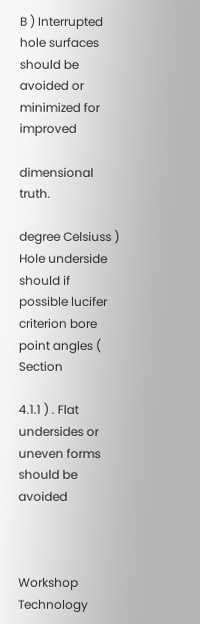B ) Interrupted hole surfaces should be avoided or minimized for improved

dimensional truth.

degree Celsiuss ) Hole underside should if possible lucifer criterion bore point angles ( Section

4.1.1 ) . Flat undersides or uneven forms should be avoided



Workshop Technology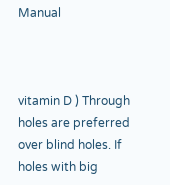Manual



vitamin D ) Through holes are preferred over blind holes. If holes with big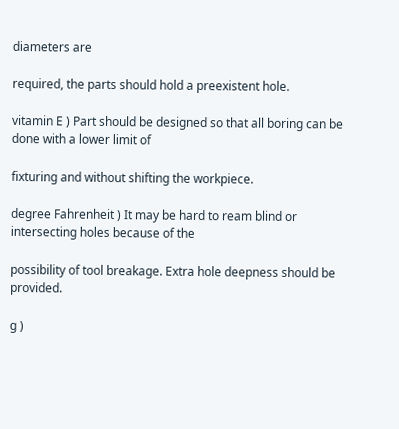diameters are

required, the parts should hold a preexistent hole.

vitamin E ) Part should be designed so that all boring can be done with a lower limit of

fixturing and without shifting the workpiece.

degree Fahrenheit ) It may be hard to ream blind or intersecting holes because of the

possibility of tool breakage. Extra hole deepness should be provided.

g )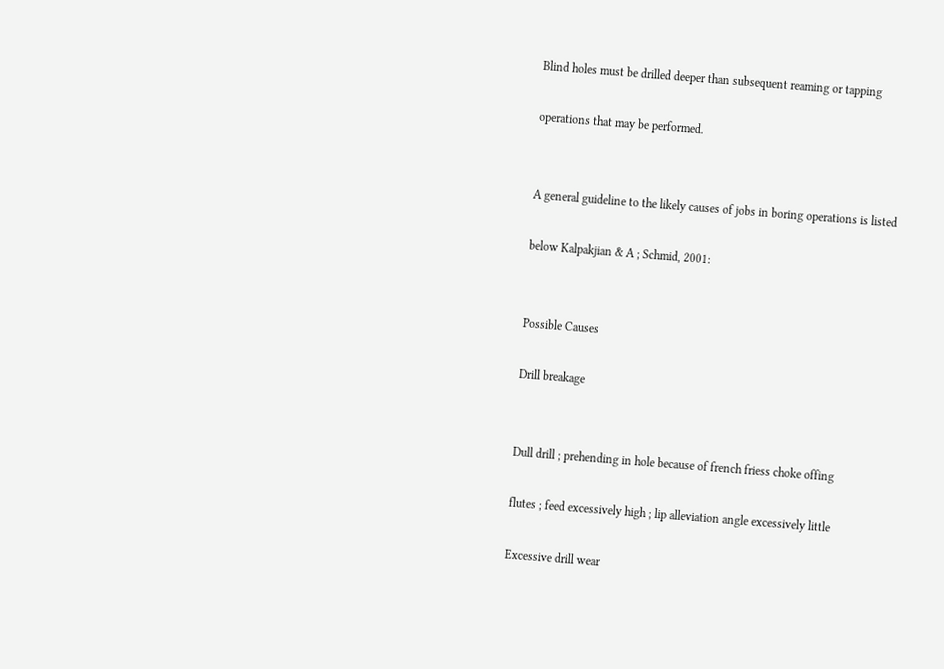Blind holes must be drilled deeper than subsequent reaming or tapping

operations that may be performed.


A general guideline to the likely causes of jobs in boring operations is listed

below Kalpakjian & A ; Schmid, 2001:


Possible Causes

Drill breakage


Dull drill ; prehending in hole because of french friess choke offing

flutes ; feed excessively high ; lip alleviation angle excessively little

Excessive drill wear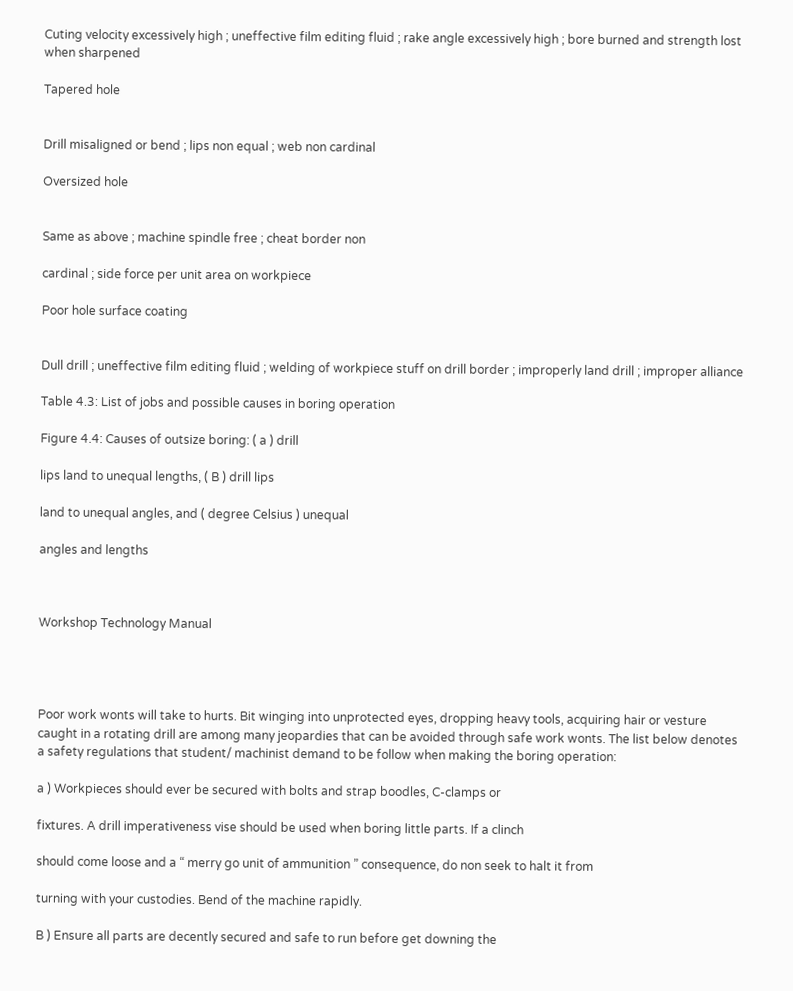Cuting velocity excessively high ; uneffective film editing fluid ; rake angle excessively high ; bore burned and strength lost when sharpened

Tapered hole


Drill misaligned or bend ; lips non equal ; web non cardinal

Oversized hole


Same as above ; machine spindle free ; cheat border non

cardinal ; side force per unit area on workpiece

Poor hole surface coating


Dull drill ; uneffective film editing fluid ; welding of workpiece stuff on drill border ; improperly land drill ; improper alliance

Table 4.3: List of jobs and possible causes in boring operation

Figure 4.4: Causes of outsize boring: ( a ) drill

lips land to unequal lengths, ( B ) drill lips

land to unequal angles, and ( degree Celsius ) unequal

angles and lengths



Workshop Technology Manual




Poor work wonts will take to hurts. Bit winging into unprotected eyes, dropping heavy tools, acquiring hair or vesture caught in a rotating drill are among many jeopardies that can be avoided through safe work wonts. The list below denotes a safety regulations that student/ machinist demand to be follow when making the boring operation:

a ) Workpieces should ever be secured with bolts and strap boodles, C-clamps or

fixtures. A drill imperativeness vise should be used when boring little parts. If a clinch

should come loose and a “ merry go unit of ammunition ” consequence, do non seek to halt it from

turning with your custodies. Bend of the machine rapidly.

B ) Ensure all parts are decently secured and safe to run before get downing the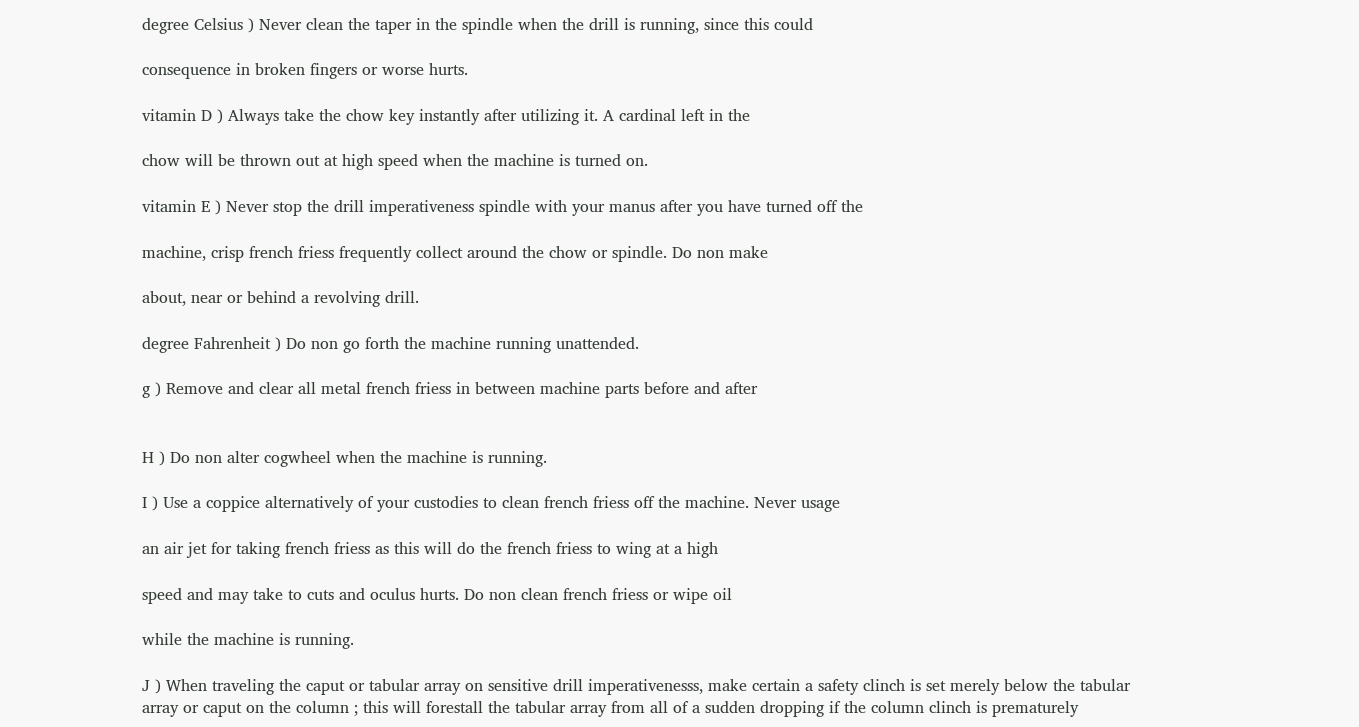degree Celsius ) Never clean the taper in the spindle when the drill is running, since this could

consequence in broken fingers or worse hurts.

vitamin D ) Always take the chow key instantly after utilizing it. A cardinal left in the

chow will be thrown out at high speed when the machine is turned on.

vitamin E ) Never stop the drill imperativeness spindle with your manus after you have turned off the

machine, crisp french friess frequently collect around the chow or spindle. Do non make

about, near or behind a revolving drill.

degree Fahrenheit ) Do non go forth the machine running unattended.

g ) Remove and clear all metal french friess in between machine parts before and after


H ) Do non alter cogwheel when the machine is running.

I ) Use a coppice alternatively of your custodies to clean french friess off the machine. Never usage

an air jet for taking french friess as this will do the french friess to wing at a high

speed and may take to cuts and oculus hurts. Do non clean french friess or wipe oil

while the machine is running.

J ) When traveling the caput or tabular array on sensitive drill imperativenesss, make certain a safety clinch is set merely below the tabular array or caput on the column ; this will forestall the tabular array from all of a sudden dropping if the column clinch is prematurely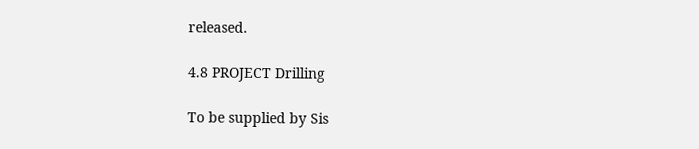released.

4.8 PROJECT Drilling

To be supplied by Sis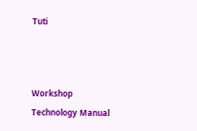Tuti



Workshop Technology Manual